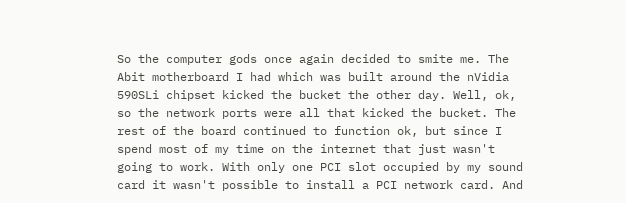So the computer gods once again decided to smite me. The Abit motherboard I had which was built around the nVidia 590SLi chipset kicked the bucket the other day. Well, ok, so the network ports were all that kicked the bucket. The rest of the board continued to function ok, but since I spend most of my time on the internet that just wasn't going to work. With only one PCI slot occupied by my sound card it wasn't possible to install a PCI network card. And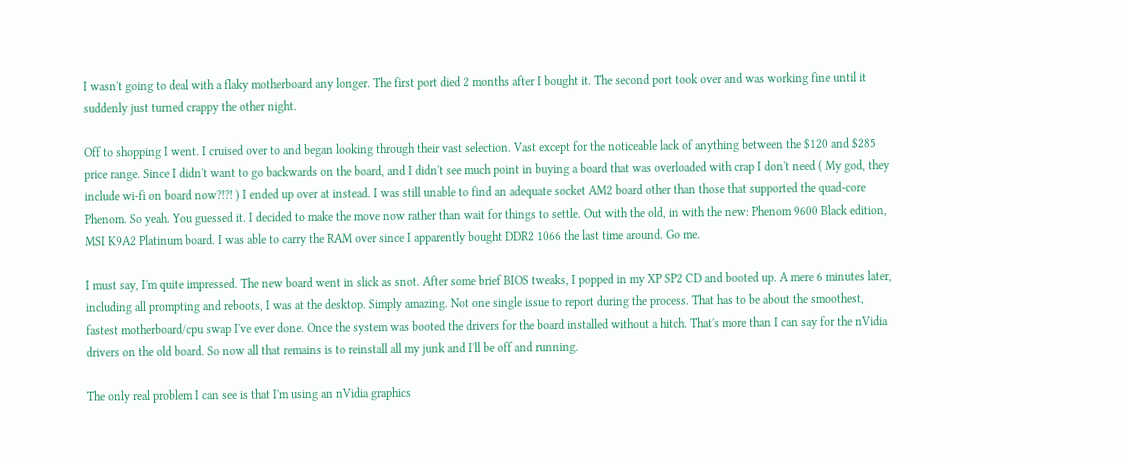I wasn't going to deal with a flaky motherboard any longer. The first port died 2 months after I bought it. The second port took over and was working fine until it suddenly just turned crappy the other night.

Off to shopping I went. I cruised over to and began looking through their vast selection. Vast except for the noticeable lack of anything between the $120 and $285 price range. Since I didn't want to go backwards on the board, and I didn't see much point in buying a board that was overloaded with crap I don't need ( My god, they include wi-fi on board now?!?! ) I ended up over at instead. I was still unable to find an adequate socket AM2 board other than those that supported the quad-core Phenom. So yeah. You guessed it. I decided to make the move now rather than wait for things to settle. Out with the old, in with the new: Phenom 9600 Black edition, MSI K9A2 Platinum board. I was able to carry the RAM over since I apparently bought DDR2 1066 the last time around. Go me.

I must say, I'm quite impressed. The new board went in slick as snot. After some brief BIOS tweaks, I popped in my XP SP2 CD and booted up. A mere 6 minutes later, including all prompting and reboots, I was at the desktop. Simply amazing. Not one single issue to report during the process. That has to be about the smoothest, fastest motherboard/cpu swap I've ever done. Once the system was booted the drivers for the board installed without a hitch. That's more than I can say for the nVidia drivers on the old board. So now all that remains is to reinstall all my junk and I'll be off and running.

The only real problem I can see is that I'm using an nVidia graphics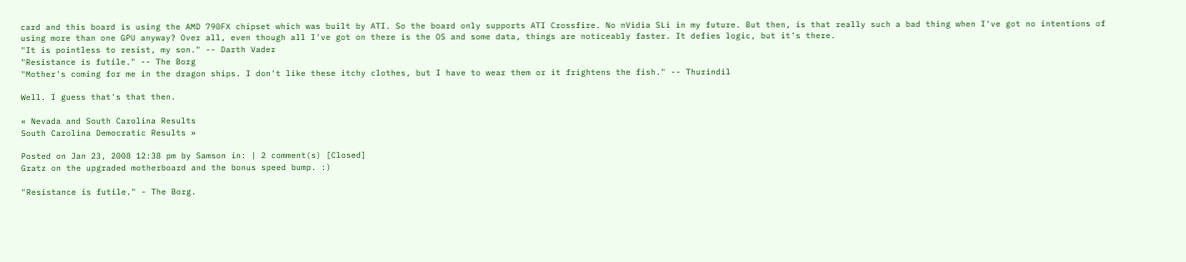card and this board is using the AMD 790FX chipset which was built by ATI. So the board only supports ATI Crossfire. No nVidia SLi in my future. But then, is that really such a bad thing when I've got no intentions of using more than one GPU anyway? Over all, even though all I've got on there is the OS and some data, things are noticeably faster. It defies logic, but it's there.
"It is pointless to resist, my son." -- Darth Vader
"Resistance is futile." -- The Borg
"Mother's coming for me in the dragon ships. I don't like these itchy clothes, but I have to wear them or it frightens the fish." -- Thurindil

Well. I guess that's that then.

« Nevada and South Carolina Results
South Carolina Democratic Results »

Posted on Jan 23, 2008 12:38 pm by Samson in: | 2 comment(s) [Closed]
Gratz on the upgraded motherboard and the bonus speed bump. :)

"Resistance is futile." - The Borg.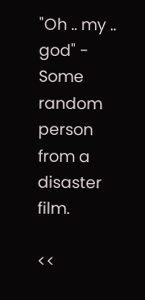"Oh .. my .. god" - Some random person from a disaster film.

<<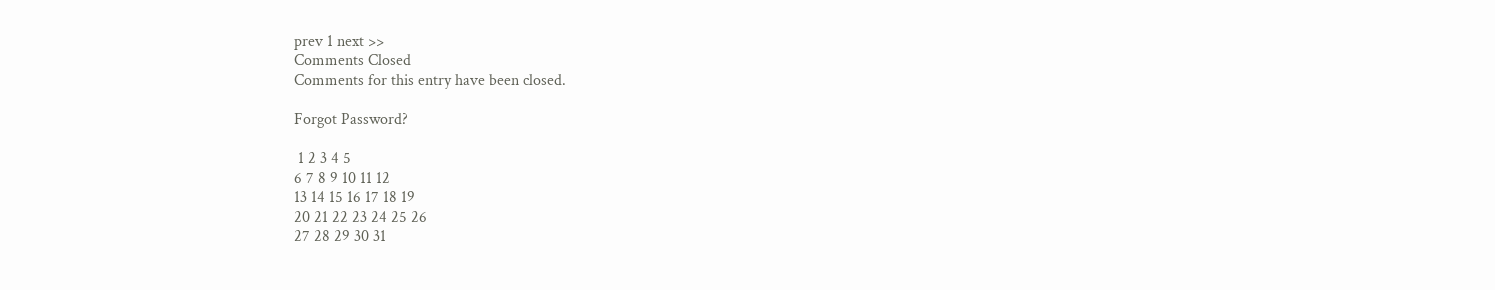prev 1 next >>
Comments Closed
Comments for this entry have been closed.

Forgot Password?

 1 2 3 4 5
6 7 8 9 10 11 12
13 14 15 16 17 18 19
20 21 22 23 24 25 26
27 28 29 30 31